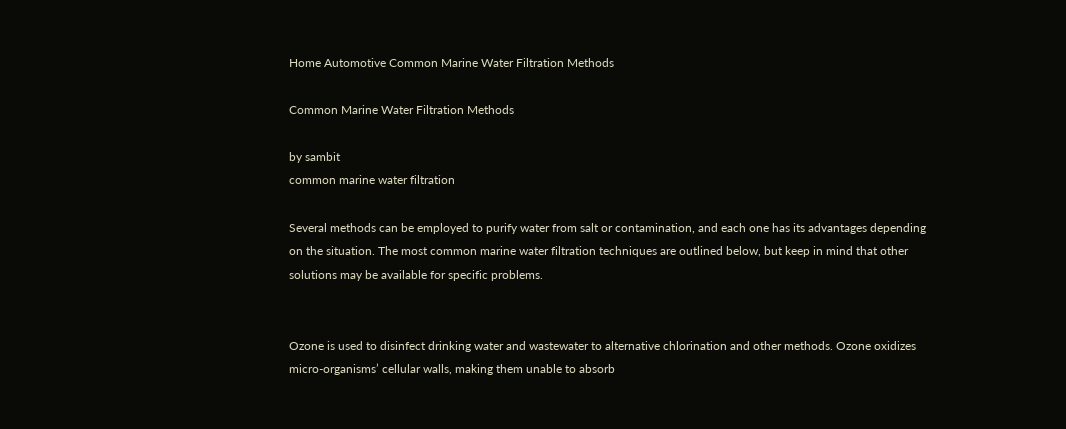Home Automotive Common Marine Water Filtration Methods

Common Marine Water Filtration Methods

by sambit
common marine water filtration

Several methods can be employed to purify water from salt or contamination, and each one has its advantages depending on the situation. The most common marine water filtration techniques are outlined below, but keep in mind that other solutions may be available for specific problems.


Ozone is used to disinfect drinking water and wastewater to alternative chlorination and other methods. Ozone oxidizes micro-organisms’ cellular walls, making them unable to absorb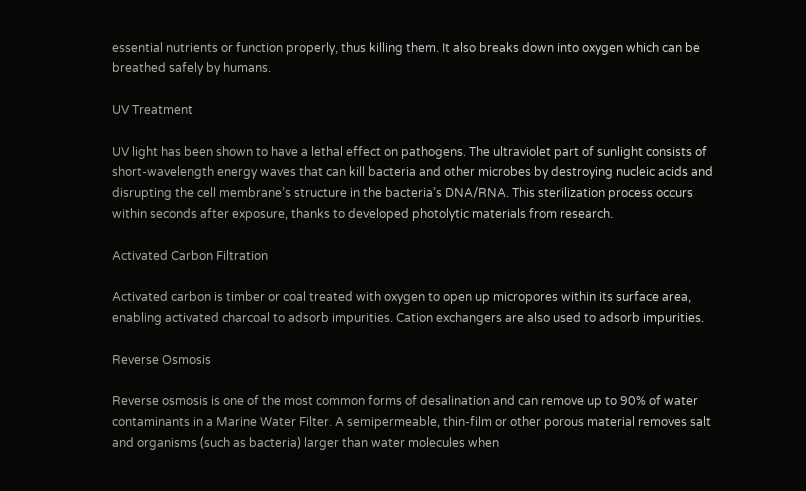essential nutrients or function properly, thus killing them. It also breaks down into oxygen which can be breathed safely by humans.

UV Treatment

UV light has been shown to have a lethal effect on pathogens. The ultraviolet part of sunlight consists of short-wavelength energy waves that can kill bacteria and other microbes by destroying nucleic acids and disrupting the cell membrane’s structure in the bacteria’s DNA/RNA. This sterilization process occurs within seconds after exposure, thanks to developed photolytic materials from research.

Activated Carbon Filtration

Activated carbon is timber or coal treated with oxygen to open up micropores within its surface area, enabling activated charcoal to adsorb impurities. Cation exchangers are also used to adsorb impurities.

Reverse Osmosis

Reverse osmosis is one of the most common forms of desalination and can remove up to 90% of water contaminants in a Marine Water Filter. A semipermeable, thin-film or other porous material removes salt and organisms (such as bacteria) larger than water molecules when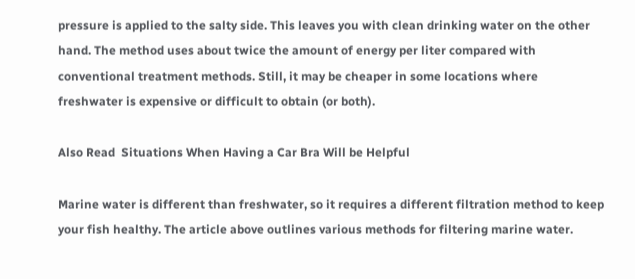pressure is applied to the salty side. This leaves you with clean drinking water on the other hand. The method uses about twice the amount of energy per liter compared with conventional treatment methods. Still, it may be cheaper in some locations where freshwater is expensive or difficult to obtain (or both).

Also Read  Situations When Having a Car Bra Will be Helpful

Marine water is different than freshwater, so it requires a different filtration method to keep your fish healthy. The article above outlines various methods for filtering marine water.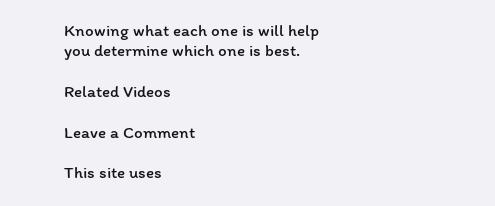Knowing what each one is will help you determine which one is best.

Related Videos

Leave a Comment

This site uses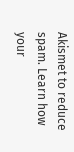Akismet to reduce spam. Learn how your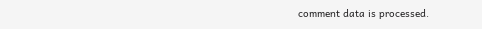comment data is processed.